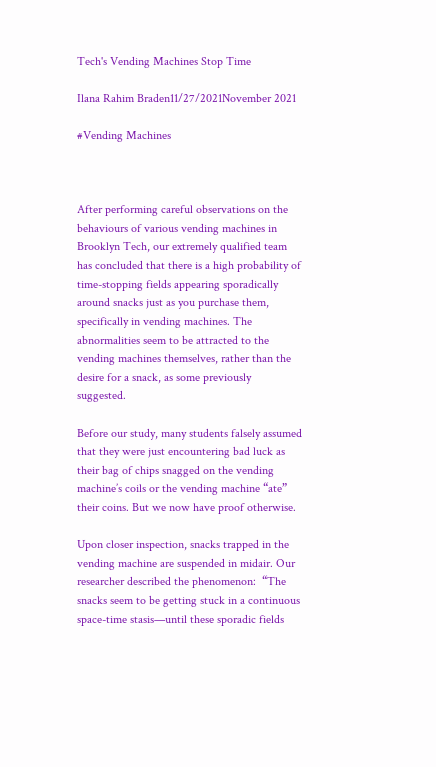Tech's Vending Machines Stop Time

Ilana Rahim Braden11/27/2021November 2021

#Vending Machines



After performing careful observations on the behaviours of various vending machines in Brooklyn Tech, our extremely qualified team has concluded that there is a high probability of time-stopping fields appearing sporadically around snacks just as you purchase them, specifically in vending machines. The abnormalities seem to be attracted to the vending machines themselves, rather than the desire for a snack, as some previously suggested.

Before our study, many students falsely assumed that they were just encountering bad luck as their bag of chips snagged on the vending machine’s coils or the vending machine “ate” their coins. But we now have proof otherwise.

Upon closer inspection, snacks trapped in the vending machine are suspended in midair. Our researcher described the phenomenon:  “The snacks seem to be getting stuck in a continuous space-time stasis—until these sporadic fields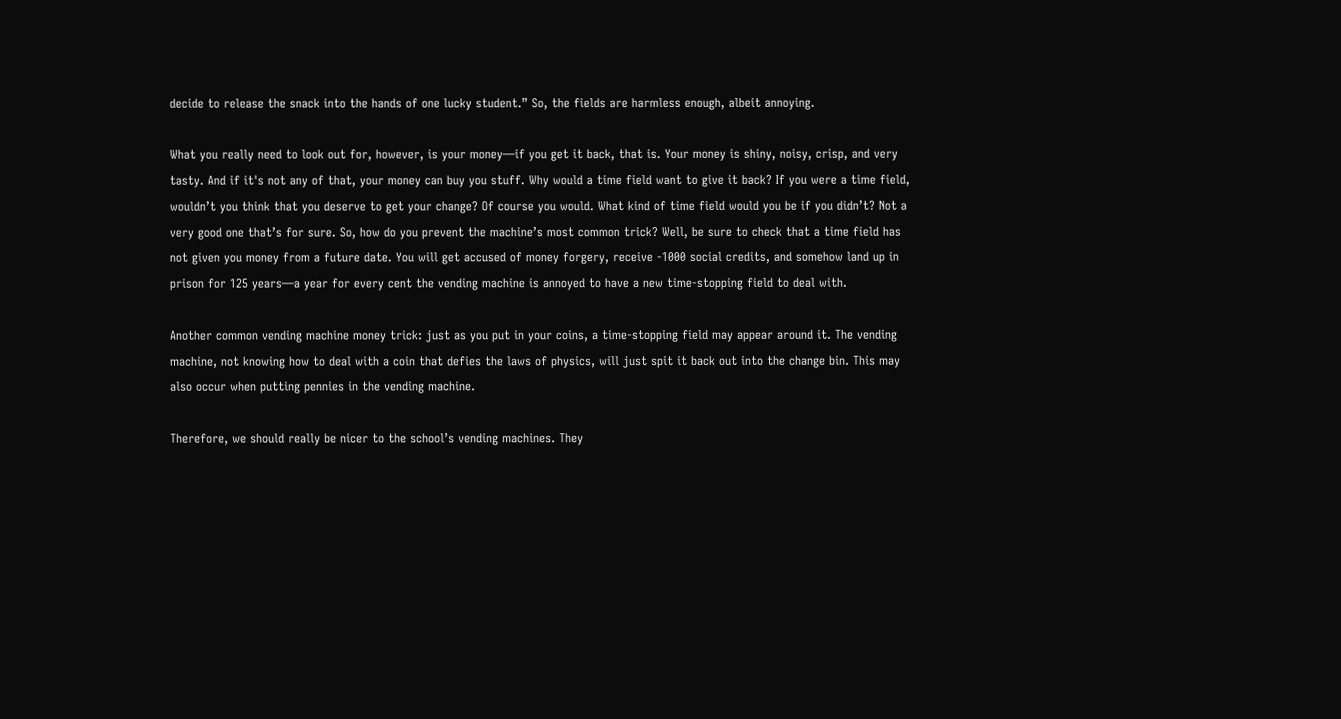decide to release the snack into the hands of one lucky student.” So, the fields are harmless enough, albeit annoying.

What you really need to look out for, however, is your money—if you get it back, that is. Your money is shiny, noisy, crisp, and very tasty. And if it's not any of that, your money can buy you stuff. Why would a time field want to give it back? If you were a time field, wouldn’t you think that you deserve to get your change? Of course you would. What kind of time field would you be if you didn’t? Not a very good one that’s for sure. So, how do you prevent the machine’s most common trick? Well, be sure to check that a time field has not given you money from a future date. You will get accused of money forgery, receive -1000 social credits, and somehow land up in prison for 125 years—a year for every cent the vending machine is annoyed to have a new time-stopping field to deal with.

Another common vending machine money trick: just as you put in your coins, a time-stopping field may appear around it. The vending machine, not knowing how to deal with a coin that defies the laws of physics, will just spit it back out into the change bin. This may also occur when putting pennies in the vending machine.

Therefore, we should really be nicer to the school’s vending machines. They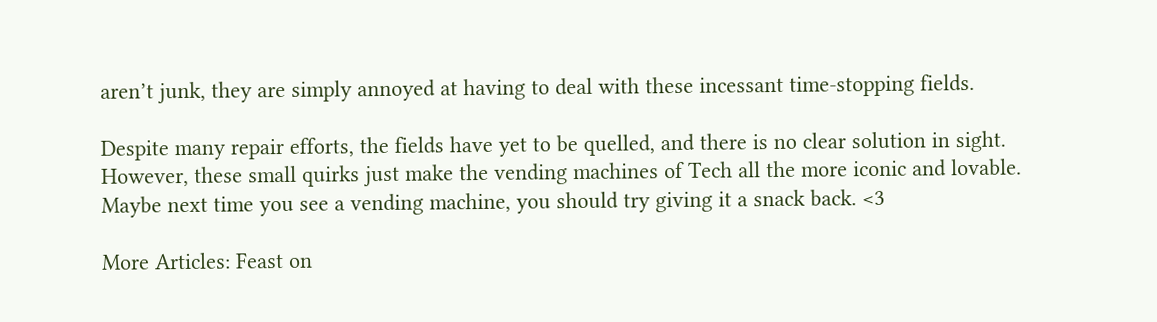aren’t junk, they are simply annoyed at having to deal with these incessant time-stopping fields.

Despite many repair efforts, the fields have yet to be quelled, and there is no clear solution in sight. However, these small quirks just make the vending machines of Tech all the more iconic and lovable. Maybe next time you see a vending machine, you should try giving it a snack back. <3

More Articles: Feast on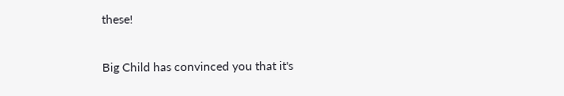these!

Big Child has convinced you that it's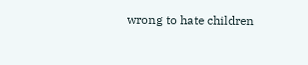wrong to hate children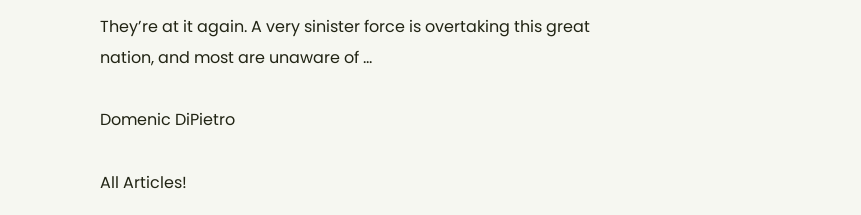They’re at it again. A very sinister force is overtaking this great nation, and most are unaware of ...

Domenic DiPietro

All Articles!